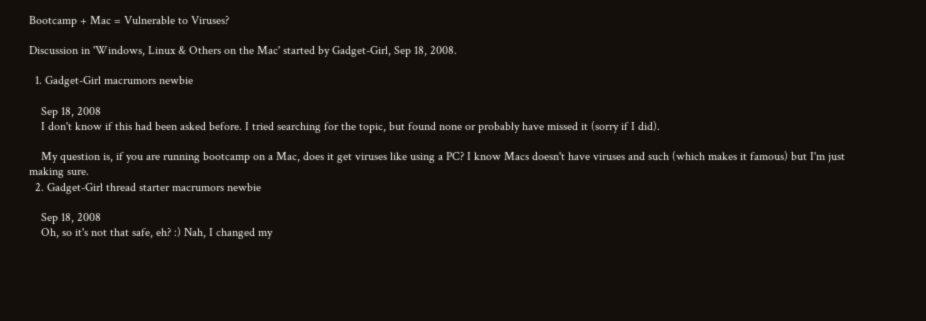Bootcamp + Mac = Vulnerable to Viruses?

Discussion in 'Windows, Linux & Others on the Mac' started by Gadget-Girl, Sep 18, 2008.

  1. Gadget-Girl macrumors newbie

    Sep 18, 2008
    I don't know if this had been asked before. I tried searching for the topic, but found none or probably have missed it (sorry if I did).

    My question is, if you are running bootcamp on a Mac, does it get viruses like using a PC? I know Macs doesn't have viruses and such (which makes it famous) but I'm just making sure.
  2. Gadget-Girl thread starter macrumors newbie

    Sep 18, 2008
    Oh, so it's not that safe, eh? :) Nah, I changed my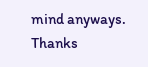mind anyways. Thanks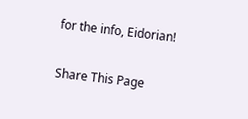for the info, Eidorian!

Share This Page